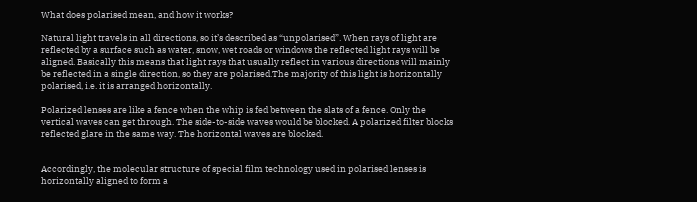What does polarised mean, and how it works?

Natural light travels in all directions, so it’s described as “unpolarised”. When rays of light are reflected by a surface such as water, snow, wet roads or windows the reflected light rays will be aligned. Basically this means that light rays that usually reflect in various directions will mainly be reflected in a single direction, so they are polarised.The majority of this light is horizontally polarised, i.e. it is arranged horizontally.

Polarized lenses are like a fence when the whip is fed between the slats of a fence. Only the vertical waves can get through. The side-to-side waves would be blocked. A polarized filter blocks reflected glare in the same way. The horizontal waves are blocked.


Accordingly, the molecular structure of special film technology used in polarised lenses is horizontally aligned to form a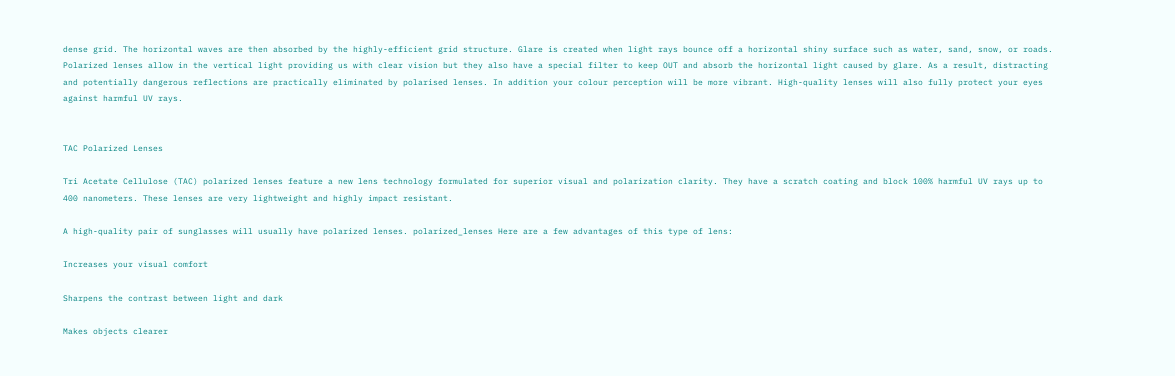dense grid. The horizontal waves are then absorbed by the highly-efficient grid structure. Glare is created when light rays bounce off a horizontal shiny surface such as water, sand, snow, or roads. Polarized lenses allow in the vertical light providing us with clear vision but they also have a special filter to keep OUT and absorb the horizontal light caused by glare. As a result, distracting and potentially dangerous reflections are practically eliminated by polarised lenses. In addition your colour perception will be more vibrant. High-quality lenses will also fully protect your eyes against harmful UV rays.


TAC Polarized Lenses

Tri Acetate Cellulose (TAC) polarized lenses feature a new lens technology formulated for superior visual and polarization clarity. They have a scratch coating and block 100% harmful UV rays up to 400 nanometers. These lenses are very lightweight and highly impact resistant.

A high-quality pair of sunglasses will usually have polarized lenses. polarized_lenses Here are a few advantages of this type of lens:

Increases your visual comfort

Sharpens the contrast between light and dark

Makes objects clearer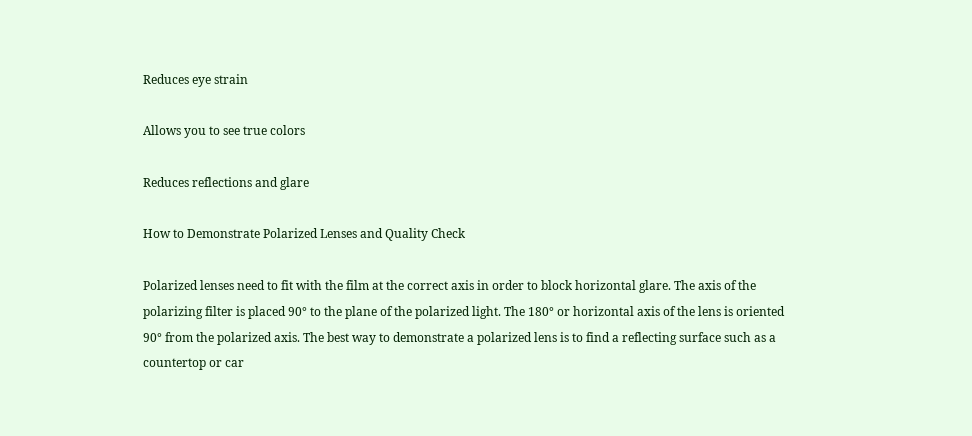Reduces eye strain

Allows you to see true colors

Reduces reflections and glare

How to Demonstrate Polarized Lenses and Quality Check

Polarized lenses need to fit with the film at the correct axis in order to block horizontal glare. The axis of the polarizing filter is placed 90° to the plane of the polarized light. The 180° or horizontal axis of the lens is oriented 90° from the polarized axis. The best way to demonstrate a polarized lens is to find a reflecting surface such as a countertop or car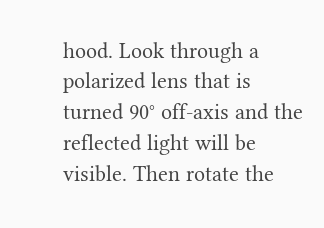hood. Look through a polarized lens that is turned 90° off-axis and the reflected light will be visible. Then rotate the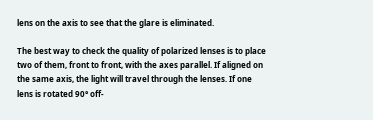lens on the axis to see that the glare is eliminated.

The best way to check the quality of polarized lenses is to place two of them, front to front, with the axes parallel. If aligned on the same axis, the light will travel through the lenses. If one lens is rotated 90° off-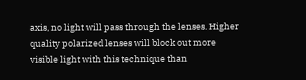axis, no light will pass through the lenses. Higher quality polarized lenses will block out more visible light with this technique than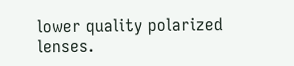lower quality polarized lenses.